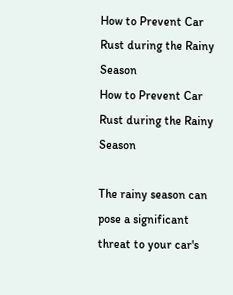How to Prevent Car Rust during the Rainy Season
How to Prevent Car Rust during the Rainy Season

The rainy season can pose a significant threat to your car's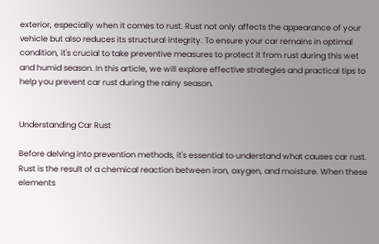exterior, especially when it comes to rust. Rust not only affects the appearance of your vehicle but also reduces its structural integrity. To ensure your car remains in optimal condition, it's crucial to take preventive measures to protect it from rust during this wet and humid season. In this article, we will explore effective strategies and practical tips to help you prevent car rust during the rainy season.


Understanding Car Rust

Before delving into prevention methods, it's essential to understand what causes car rust. Rust is the result of a chemical reaction between iron, oxygen, and moisture. When these elements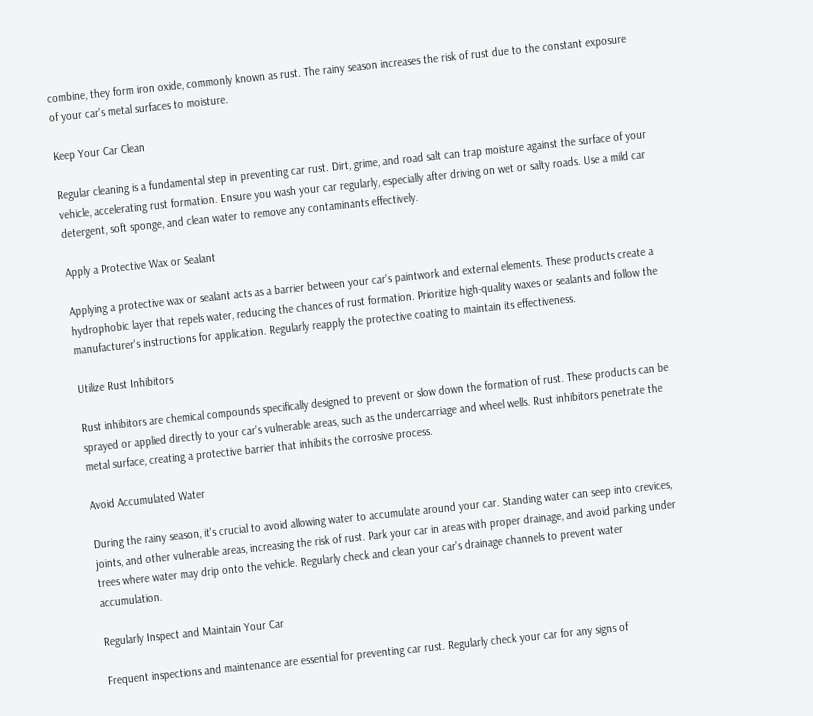combine, they form iron oxide, commonly known as rust. The rainy season increases the risk of rust due to the constant exposure of your car's metal surfaces to moisture.

Keep Your Car Clean

Regular cleaning is a fundamental step in preventing car rust. Dirt, grime, and road salt can trap moisture against the surface of your vehicle, accelerating rust formation. Ensure you wash your car regularly, especially after driving on wet or salty roads. Use a mild car detergent, soft sponge, and clean water to remove any contaminants effectively.

Apply a Protective Wax or Sealant

Applying a protective wax or sealant acts as a barrier between your car's paintwork and external elements. These products create a hydrophobic layer that repels water, reducing the chances of rust formation. Prioritize high-quality waxes or sealants and follow the manufacturer's instructions for application. Regularly reapply the protective coating to maintain its effectiveness.

Utilize Rust Inhibitors

Rust inhibitors are chemical compounds specifically designed to prevent or slow down the formation of rust. These products can be sprayed or applied directly to your car's vulnerable areas, such as the undercarriage and wheel wells. Rust inhibitors penetrate the metal surface, creating a protective barrier that inhibits the corrosive process.

Avoid Accumulated Water

During the rainy season, it's crucial to avoid allowing water to accumulate around your car. Standing water can seep into crevices, joints, and other vulnerable areas, increasing the risk of rust. Park your car in areas with proper drainage, and avoid parking under trees where water may drip onto the vehicle. Regularly check and clean your car's drainage channels to prevent water accumulation.

Regularly Inspect and Maintain Your Car

Frequent inspections and maintenance are essential for preventing car rust. Regularly check your car for any signs of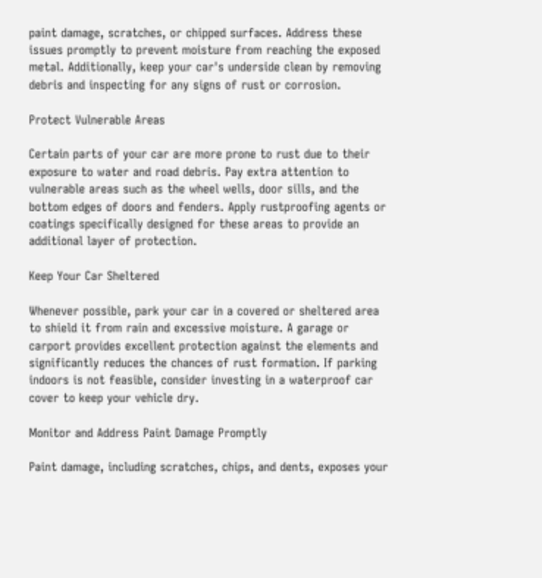paint damage, scratches, or chipped surfaces. Address these issues promptly to prevent moisture from reaching the exposed metal. Additionally, keep your car's underside clean by removing debris and inspecting for any signs of rust or corrosion.

Protect Vulnerable Areas

Certain parts of your car are more prone to rust due to their exposure to water and road debris. Pay extra attention to vulnerable areas such as the wheel wells, door sills, and the bottom edges of doors and fenders. Apply rustproofing agents or coatings specifically designed for these areas to provide an additional layer of protection.

Keep Your Car Sheltered

Whenever possible, park your car in a covered or sheltered area to shield it from rain and excessive moisture. A garage or carport provides excellent protection against the elements and significantly reduces the chances of rust formation. If parking indoors is not feasible, consider investing in a waterproof car cover to keep your vehicle dry.

Monitor and Address Paint Damage Promptly

Paint damage, including scratches, chips, and dents, exposes your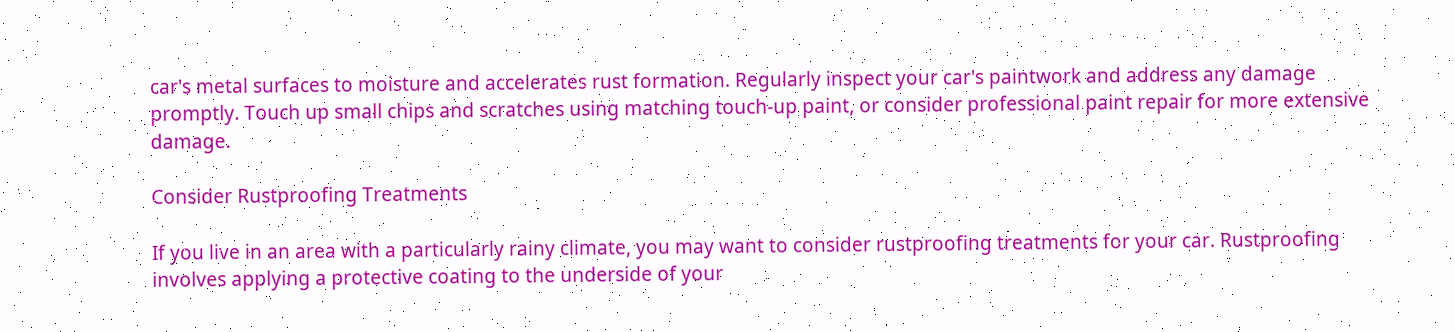car's metal surfaces to moisture and accelerates rust formation. Regularly inspect your car's paintwork and address any damage promptly. Touch up small chips and scratches using matching touch-up paint, or consider professional paint repair for more extensive damage.

Consider Rustproofing Treatments

If you live in an area with a particularly rainy climate, you may want to consider rustproofing treatments for your car. Rustproofing involves applying a protective coating to the underside of your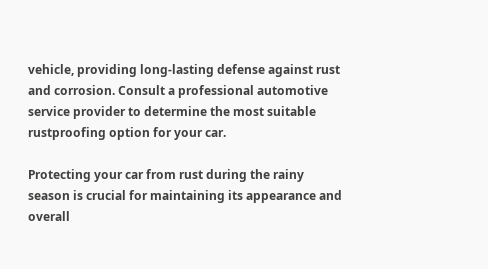vehicle, providing long-lasting defense against rust and corrosion. Consult a professional automotive service provider to determine the most suitable rustproofing option for your car.

Protecting your car from rust during the rainy season is crucial for maintaining its appearance and overall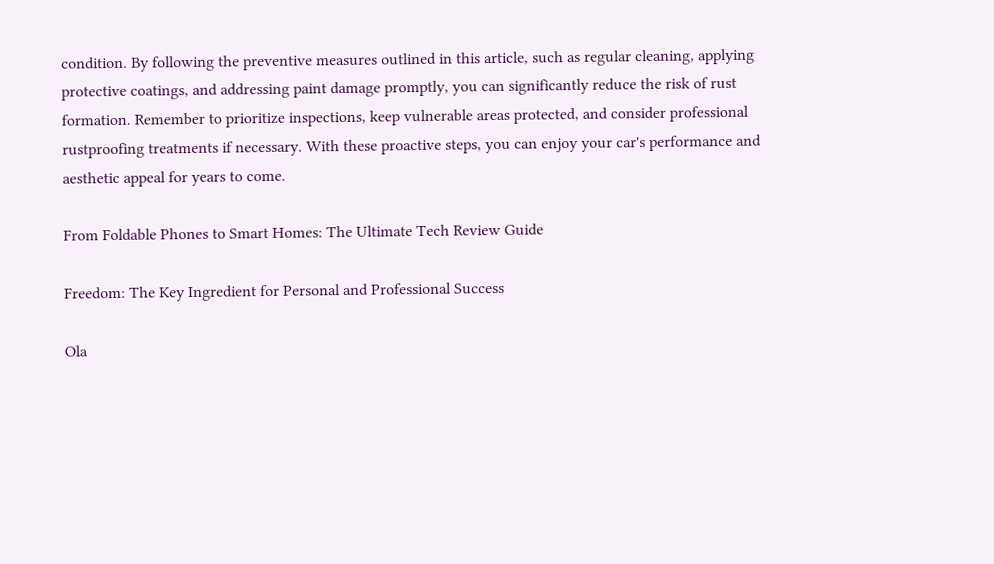condition. By following the preventive measures outlined in this article, such as regular cleaning, applying protective coatings, and addressing paint damage promptly, you can significantly reduce the risk of rust formation. Remember to prioritize inspections, keep vulnerable areas protected, and consider professional rustproofing treatments if necessary. With these proactive steps, you can enjoy your car's performance and aesthetic appeal for years to come.

From Foldable Phones to Smart Homes: The Ultimate Tech Review Guide

Freedom: The Key Ingredient for Personal and Professional Success

Ola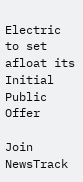Electric to set afloat its Initial Public Offer

Join NewsTrack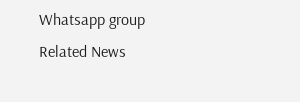Whatsapp group
Related News